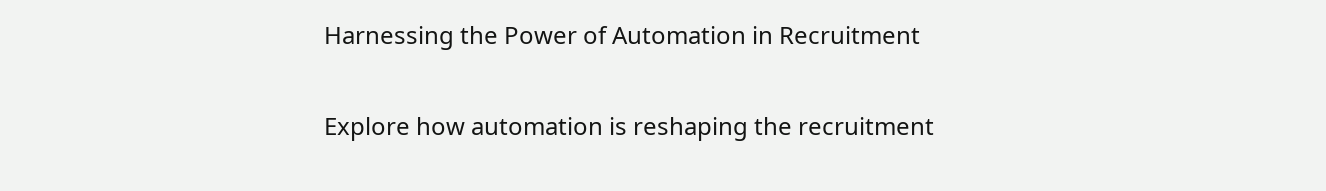Harnessing the Power of Automation in Recruitment

Explore how automation is reshaping the recruitment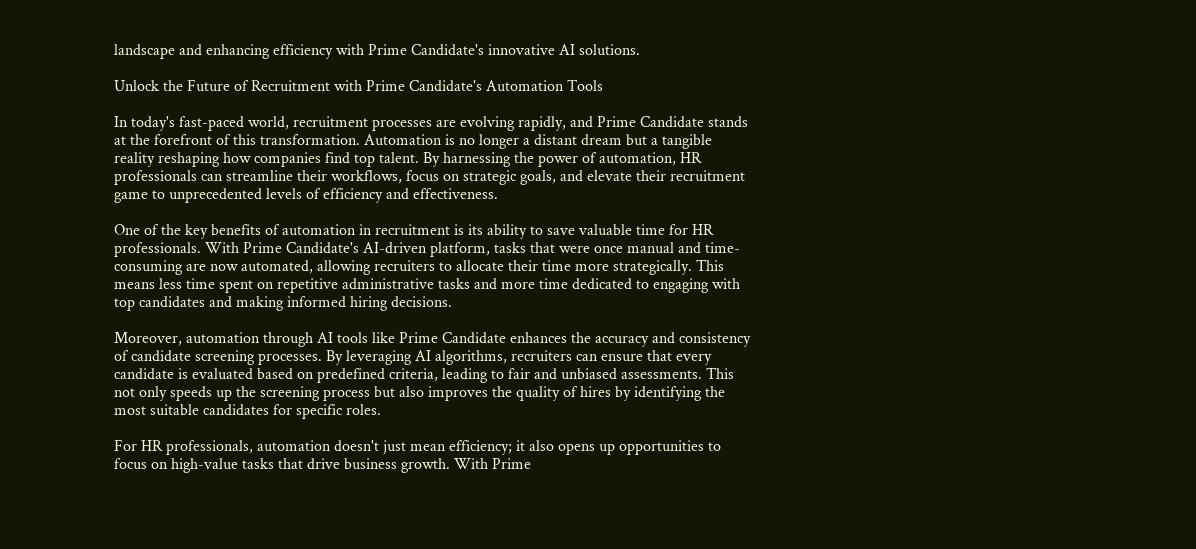landscape and enhancing efficiency with Prime Candidate's innovative AI solutions.

Unlock the Future of Recruitment with Prime Candidate's Automation Tools

In today's fast-paced world, recruitment processes are evolving rapidly, and Prime Candidate stands at the forefront of this transformation. Automation is no longer a distant dream but a tangible reality reshaping how companies find top talent. By harnessing the power of automation, HR professionals can streamline their workflows, focus on strategic goals, and elevate their recruitment game to unprecedented levels of efficiency and effectiveness.

One of the key benefits of automation in recruitment is its ability to save valuable time for HR professionals. With Prime Candidate's AI-driven platform, tasks that were once manual and time-consuming are now automated, allowing recruiters to allocate their time more strategically. This means less time spent on repetitive administrative tasks and more time dedicated to engaging with top candidates and making informed hiring decisions.

Moreover, automation through AI tools like Prime Candidate enhances the accuracy and consistency of candidate screening processes. By leveraging AI algorithms, recruiters can ensure that every candidate is evaluated based on predefined criteria, leading to fair and unbiased assessments. This not only speeds up the screening process but also improves the quality of hires by identifying the most suitable candidates for specific roles.

For HR professionals, automation doesn't just mean efficiency; it also opens up opportunities to focus on high-value tasks that drive business growth. With Prime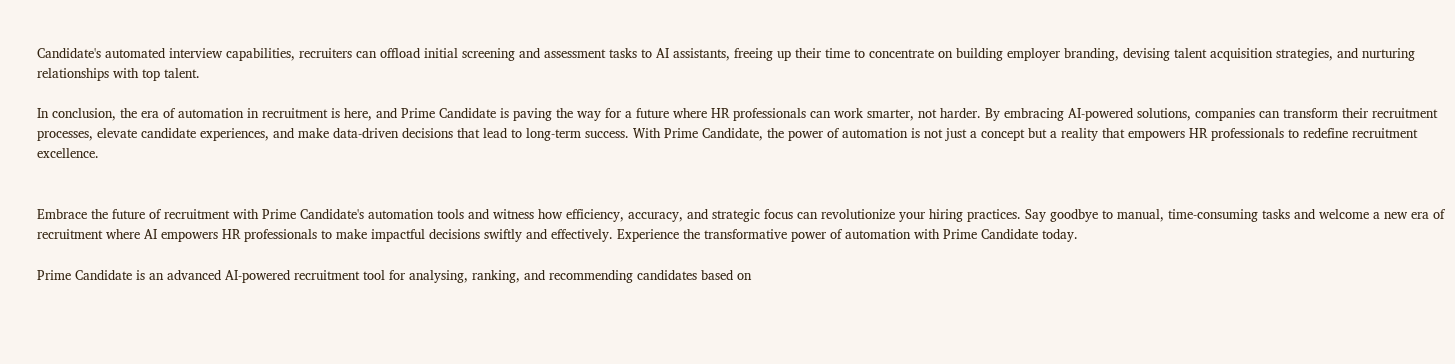Candidate's automated interview capabilities, recruiters can offload initial screening and assessment tasks to AI assistants, freeing up their time to concentrate on building employer branding, devising talent acquisition strategies, and nurturing relationships with top talent.

In conclusion, the era of automation in recruitment is here, and Prime Candidate is paving the way for a future where HR professionals can work smarter, not harder. By embracing AI-powered solutions, companies can transform their recruitment processes, elevate candidate experiences, and make data-driven decisions that lead to long-term success. With Prime Candidate, the power of automation is not just a concept but a reality that empowers HR professionals to redefine recruitment excellence.


Embrace the future of recruitment with Prime Candidate's automation tools and witness how efficiency, accuracy, and strategic focus can revolutionize your hiring practices. Say goodbye to manual, time-consuming tasks and welcome a new era of recruitment where AI empowers HR professionals to make impactful decisions swiftly and effectively. Experience the transformative power of automation with Prime Candidate today.

Prime Candidate is an advanced AI-powered recruitment tool for analysing, ranking, and recommending candidates based on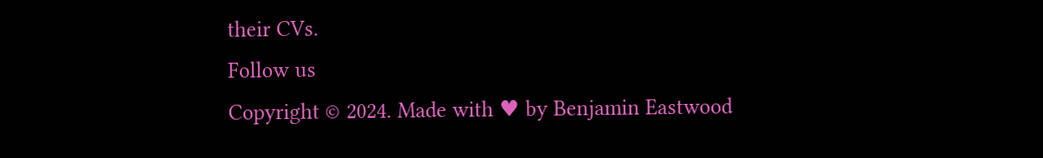their CVs.
Follow us
Copyright © 2024. Made with ♥ by Benjamin Eastwood